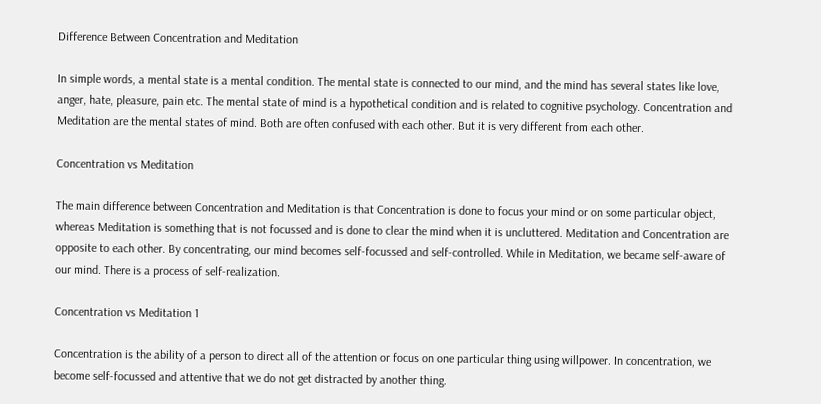Difference Between Concentration and Meditation

In simple words, a mental state is a mental condition. The mental state is connected to our mind, and the mind has several states like love, anger, hate, pleasure, pain etc. The mental state of mind is a hypothetical condition and is related to cognitive psychology. Concentration and Meditation are the mental states of mind. Both are often confused with each other. But it is very different from each other.

Concentration vs Meditation

The main difference between Concentration and Meditation is that Concentration is done to focus your mind or on some particular object, whereas Meditation is something that is not focussed and is done to clear the mind when it is uncluttered. Meditation and Concentration are opposite to each other. By concentrating, our mind becomes self-focussed and self-controlled. While in Meditation, we became self-aware of our mind. There is a process of self-realization.

Concentration vs Meditation 1

Concentration is the ability of a person to direct all of the attention or focus on one particular thing using willpower. In concentration, we become self-focussed and attentive that we do not get distracted by another thing.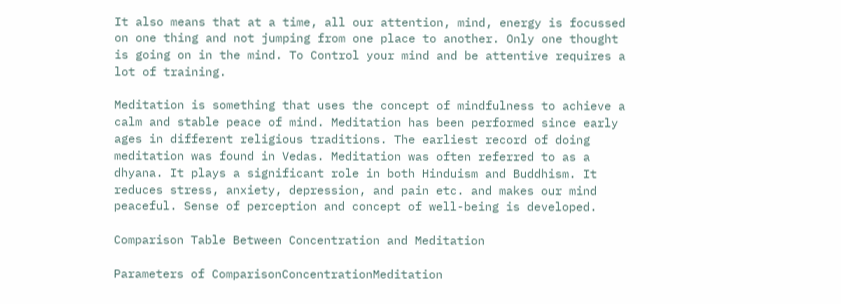It also means that at a time, all our attention, mind, energy is focussed on one thing and not jumping from one place to another. Only one thought is going on in the mind. To Control your mind and be attentive requires a lot of training.

Meditation is something that uses the concept of mindfulness to achieve a calm and stable peace of mind. Meditation has been performed since early ages in different religious traditions. The earliest record of doing meditation was found in Vedas. Meditation was often referred to as a dhyana. It plays a significant role in both Hinduism and Buddhism. It reduces stress, anxiety, depression, and pain etc. and makes our mind peaceful. Sense of perception and concept of well-being is developed.

Comparison Table Between Concentration and Meditation

Parameters of ComparisonConcentrationMeditation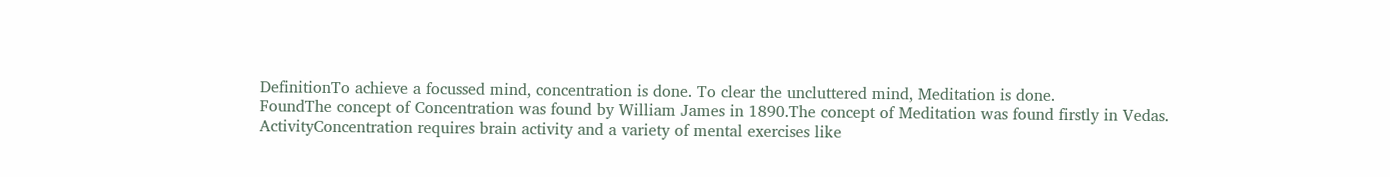DefinitionTo achieve a focussed mind, concentration is done. To clear the uncluttered mind, Meditation is done.
FoundThe concept of Concentration was found by William James in 1890.The concept of Meditation was found firstly in Vedas.
ActivityConcentration requires brain activity and a variety of mental exercises like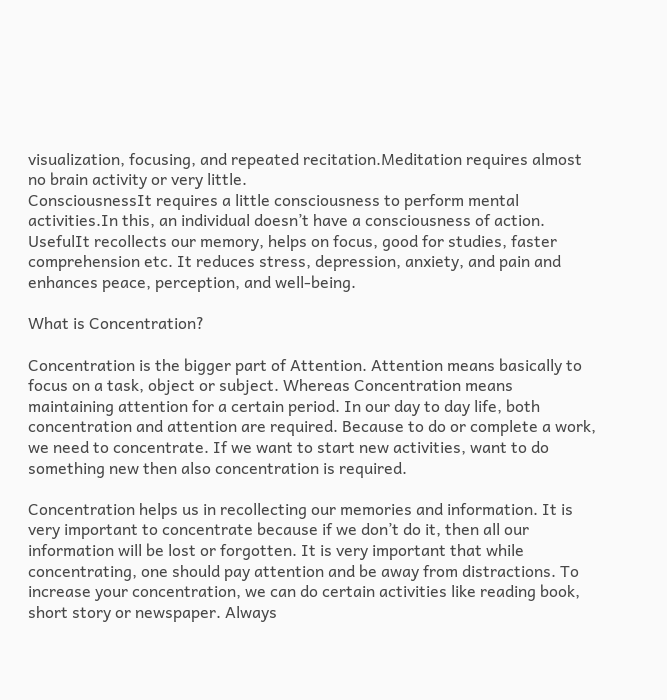visualization, focusing, and repeated recitation.Meditation requires almost no brain activity or very little.
ConsciousnessIt requires a little consciousness to perform mental activities.In this, an individual doesn’t have a consciousness of action.
UsefulIt recollects our memory, helps on focus, good for studies, faster comprehension etc. It reduces stress, depression, anxiety, and pain and enhances peace, perception, and well-being.

What is Concentration?

Concentration is the bigger part of Attention. Attention means basically to focus on a task, object or subject. Whereas Concentration means maintaining attention for a certain period. In our day to day life, both concentration and attention are required. Because to do or complete a work, we need to concentrate. If we want to start new activities, want to do something new then also concentration is required.

Concentration helps us in recollecting our memories and information. It is very important to concentrate because if we don’t do it, then all our information will be lost or forgotten. It is very important that while concentrating, one should pay attention and be away from distractions. To increase your concentration, we can do certain activities like reading book, short story or newspaper. Always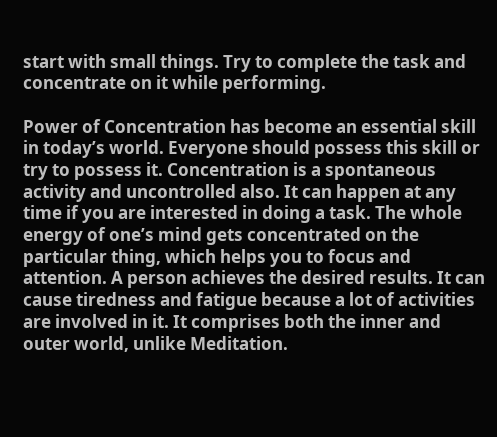start with small things. Try to complete the task and concentrate on it while performing.

Power of Concentration has become an essential skill in today’s world. Everyone should possess this skill or try to possess it. Concentration is a spontaneous activity and uncontrolled also. It can happen at any time if you are interested in doing a task. The whole energy of one’s mind gets concentrated on the particular thing, which helps you to focus and attention. A person achieves the desired results. It can cause tiredness and fatigue because a lot of activities are involved in it. It comprises both the inner and outer world, unlike Meditation.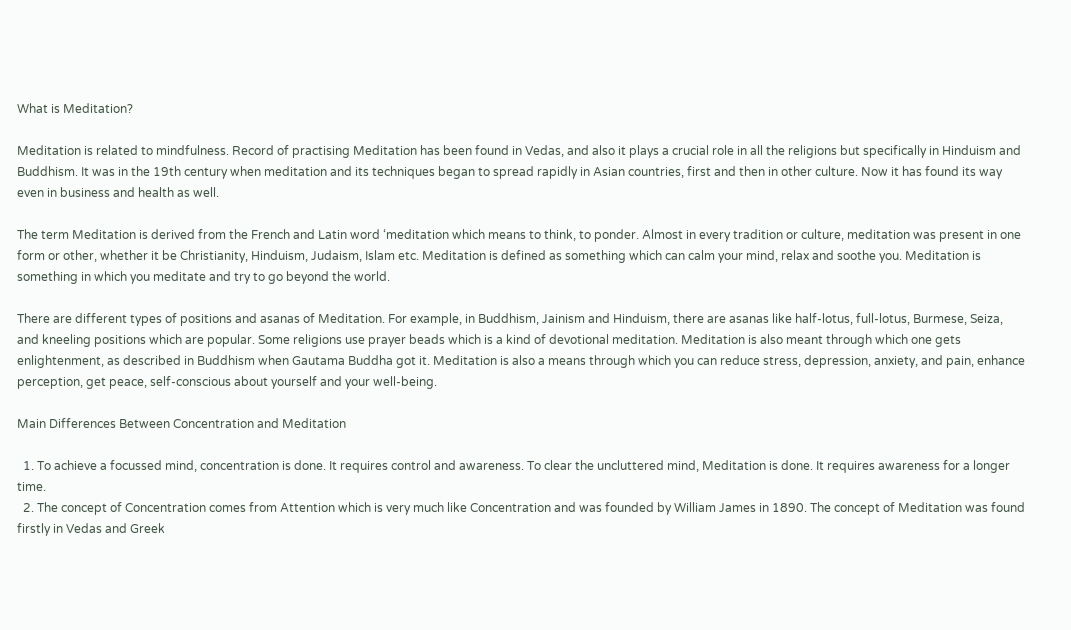What is Meditation?

Meditation is related to mindfulness. Record of practising Meditation has been found in Vedas, and also it plays a crucial role in all the religions but specifically in Hinduism and Buddhism. It was in the 19th century when meditation and its techniques began to spread rapidly in Asian countries, first and then in other culture. Now it has found its way even in business and health as well.

The term Meditation is derived from the French and Latin word ‘meditation which means to think, to ponder. Almost in every tradition or culture, meditation was present in one form or other, whether it be Christianity, Hinduism, Judaism, Islam etc. Meditation is defined as something which can calm your mind, relax and soothe you. Meditation is something in which you meditate and try to go beyond the world.

There are different types of positions and asanas of Meditation. For example, in Buddhism, Jainism and Hinduism, there are asanas like half-lotus, full-lotus, Burmese, Seiza, and kneeling positions which are popular. Some religions use prayer beads which is a kind of devotional meditation. Meditation is also meant through which one gets enlightenment, as described in Buddhism when Gautama Buddha got it. Meditation is also a means through which you can reduce stress, depression, anxiety, and pain, enhance perception, get peace, self-conscious about yourself and your well-being.

Main Differences Between Concentration and Meditation

  1. To achieve a focussed mind, concentration is done. It requires control and awareness. To clear the uncluttered mind, Meditation is done. It requires awareness for a longer time.
  2. The concept of Concentration comes from Attention which is very much like Concentration and was founded by William James in 1890. The concept of Meditation was found firstly in Vedas and Greek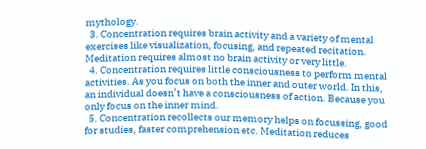mythology.
  3. Concentration requires brain activity and a variety of mental exercises like visualization, focusing, and repeated recitation. Meditation requires almost no brain activity or very little.
  4. Concentration requires little consciousness to perform mental activities. As you focus on both the inner and outer world. In this, an individual doesn’t have a consciousness of action. Because you only focus on the inner mind.
  5. Concentration recollects our memory helps on focussing, good for studies, faster comprehension etc. Meditation reduces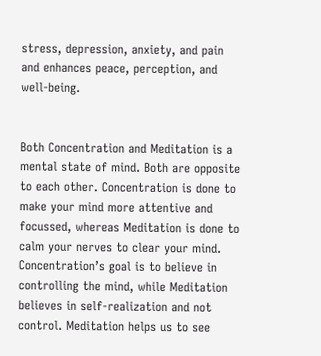stress, depression, anxiety, and pain and enhances peace, perception, and well-being.


Both Concentration and Meditation is a mental state of mind. Both are opposite to each other. Concentration is done to make your mind more attentive and focussed, whereas Meditation is done to calm your nerves to clear your mind. Concentration’s goal is to believe in controlling the mind, while Meditation believes in self-realization and not control. Meditation helps us to see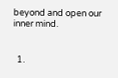beyond and open our inner mind.


  1.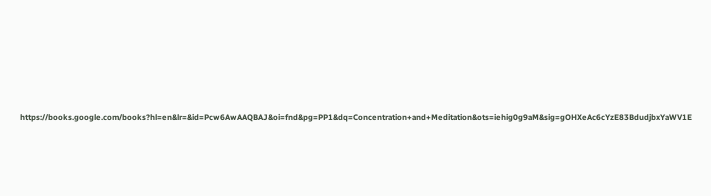https://books.google.com/books?hl=en&lr=&id=Pcw6AwAAQBAJ&oi=fnd&pg=PP1&dq=Concentration+and+Meditation&ots=iehig0g9aM&sig=gOHXeAc6cYzE83BdudjbxYaWV1E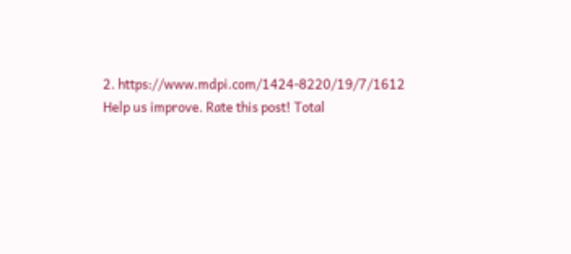2. https://www.mdpi.com/1424-8220/19/7/1612
Help us improve. Rate this post! Total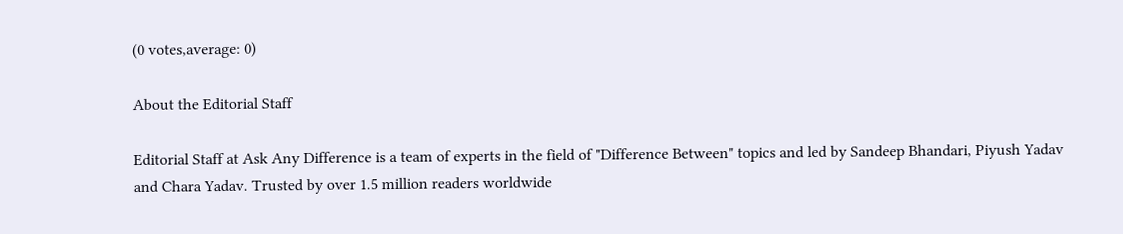(0 votes,average: 0)

About the Editorial Staff

Editorial Staff at Ask Any Difference is a team of experts in the field of "Difference Between" topics and led by Sandeep Bhandari, Piyush Yadav and Chara Yadav. Trusted by over 1.5 million readers worldwide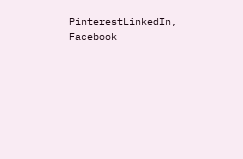PinterestLinkedIn, Facebook